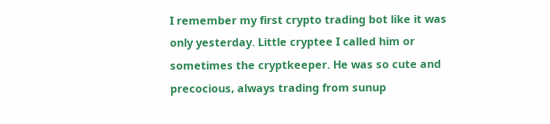I remember my first crypto trading bot like it was only yesterday. Little cryptee I called him or sometimes the cryptkeeper. He was so cute and precocious, always trading from sunup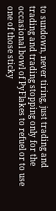to sundown, never tiring, just trading and trading and trading stopping only for the occasional bowl of PyFlakes to refuel or to use one of those sticky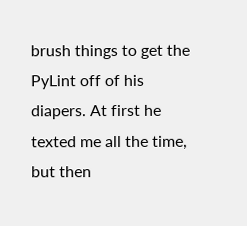brush things to get the PyLint off of his diapers. At first he texted me all the time, but then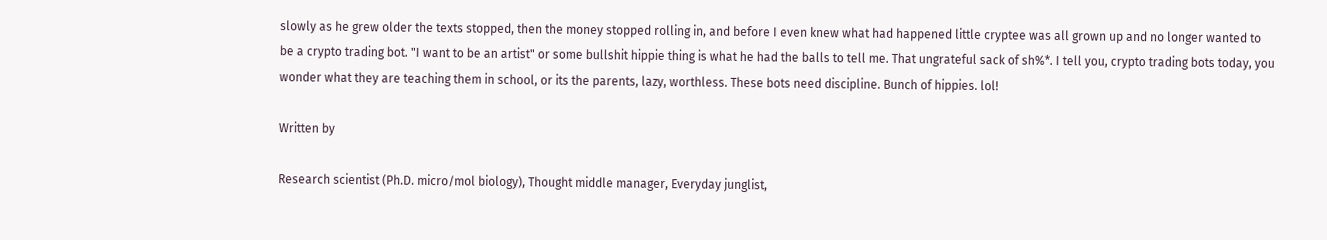slowly as he grew older the texts stopped, then the money stopped rolling in, and before I even knew what had happened little cryptee was all grown up and no longer wanted to be a crypto trading bot. "I want to be an artist" or some bullshit hippie thing is what he had the balls to tell me. That ungrateful sack of sh%*. I tell you, crypto trading bots today, you wonder what they are teaching them in school, or its the parents, lazy, worthless. These bots need discipline. Bunch of hippies. lol!

Written by

Research scientist (Ph.D. micro/mol biology), Thought middle manager, Everyday junglist,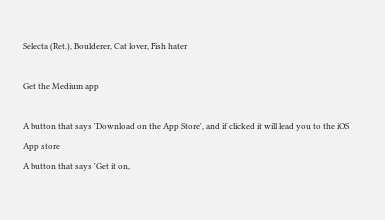Selecta (Ret.), Boulderer, Cat lover, Fish hater

Get the Medium app

A button that says 'Download on the App Store', and if clicked it will lead you to the iOS App store
A button that says 'Get it on,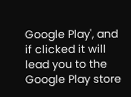Google Play', and if clicked it will lead you to the Google Play store